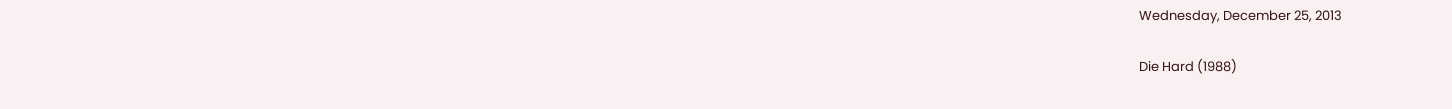Wednesday, December 25, 2013

Die Hard (1988)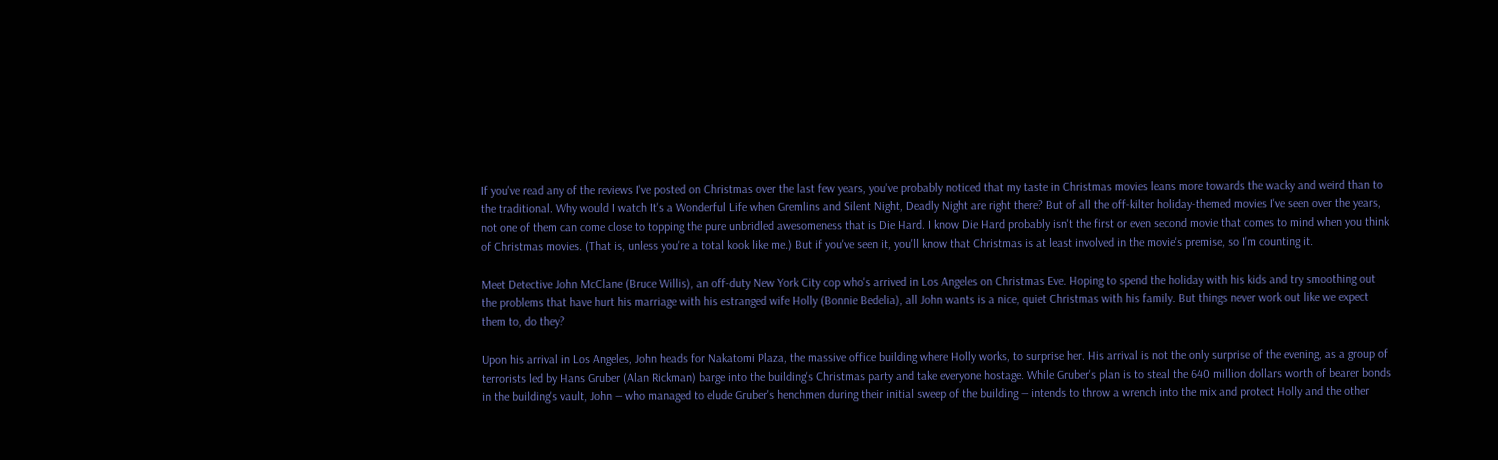If you've read any of the reviews I've posted on Christmas over the last few years, you've probably noticed that my taste in Christmas movies leans more towards the wacky and weird than to the traditional. Why would I watch It's a Wonderful Life when Gremlins and Silent Night, Deadly Night are right there? But of all the off-kilter holiday-themed movies I've seen over the years, not one of them can come close to topping the pure unbridled awesomeness that is Die Hard. I know Die Hard probably isn't the first or even second movie that comes to mind when you think of Christmas movies. (That is, unless you're a total kook like me.) But if you've seen it, you'll know that Christmas is at least involved in the movie's premise, so I'm counting it.

Meet Detective John McClane (Bruce Willis), an off-duty New York City cop who's arrived in Los Angeles on Christmas Eve. Hoping to spend the holiday with his kids and try smoothing out the problems that have hurt his marriage with his estranged wife Holly (Bonnie Bedelia), all John wants is a nice, quiet Christmas with his family. But things never work out like we expect them to, do they?

Upon his arrival in Los Angeles, John heads for Nakatomi Plaza, the massive office building where Holly works, to surprise her. His arrival is not the only surprise of the evening, as a group of terrorists led by Hans Gruber (Alan Rickman) barge into the building's Christmas party and take everyone hostage. While Gruber's plan is to steal the 640 million dollars worth of bearer bonds in the building's vault, John ― who managed to elude Gruber's henchmen during their initial sweep of the building ― intends to throw a wrench into the mix and protect Holly and the other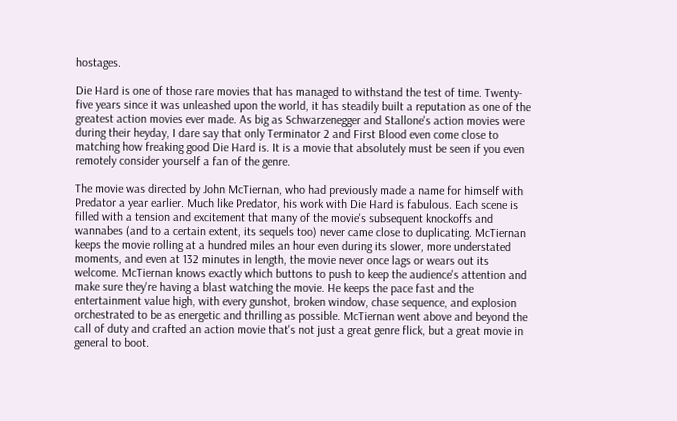hostages.

Die Hard is one of those rare movies that has managed to withstand the test of time. Twenty-five years since it was unleashed upon the world, it has steadily built a reputation as one of the greatest action movies ever made. As big as Schwarzenegger and Stallone's action movies were during their heyday, I dare say that only Terminator 2 and First Blood even come close to matching how freaking good Die Hard is. It is a movie that absolutely must be seen if you even remotely consider yourself a fan of the genre.

The movie was directed by John McTiernan, who had previously made a name for himself with Predator a year earlier. Much like Predator, his work with Die Hard is fabulous. Each scene is filled with a tension and excitement that many of the movie's subsequent knockoffs and wannabes (and to a certain extent, its sequels too) never came close to duplicating. McTiernan keeps the movie rolling at a hundred miles an hour even during its slower, more understated moments, and even at 132 minutes in length, the movie never once lags or wears out its welcome. McTiernan knows exactly which buttons to push to keep the audience's attention and make sure they're having a blast watching the movie. He keeps the pace fast and the entertainment value high, with every gunshot, broken window, chase sequence, and explosion orchestrated to be as energetic and thrilling as possible. McTiernan went above and beyond the call of duty and crafted an action movie that's not just a great genre flick, but a great movie in general to boot.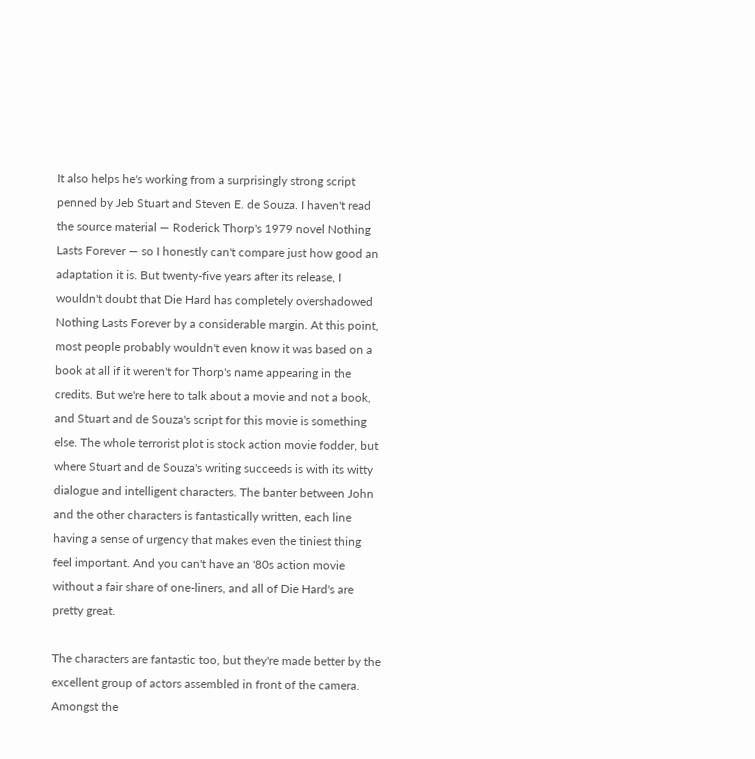It also helps he's working from a surprisingly strong script penned by Jeb Stuart and Steven E. de Souza. I haven't read the source material ― Roderick Thorp's 1979 novel Nothing Lasts Forever ― so I honestly can't compare just how good an adaptation it is. But twenty-five years after its release, I wouldn't doubt that Die Hard has completely overshadowed Nothing Lasts Forever by a considerable margin. At this point, most people probably wouldn't even know it was based on a book at all if it weren't for Thorp's name appearing in the credits. But we're here to talk about a movie and not a book, and Stuart and de Souza's script for this movie is something else. The whole terrorist plot is stock action movie fodder, but where Stuart and de Souza's writing succeeds is with its witty dialogue and intelligent characters. The banter between John and the other characters is fantastically written, each line having a sense of urgency that makes even the tiniest thing feel important. And you can't have an '80s action movie without a fair share of one-liners, and all of Die Hard's are pretty great.

The characters are fantastic too, but they're made better by the excellent group of actors assembled in front of the camera. Amongst the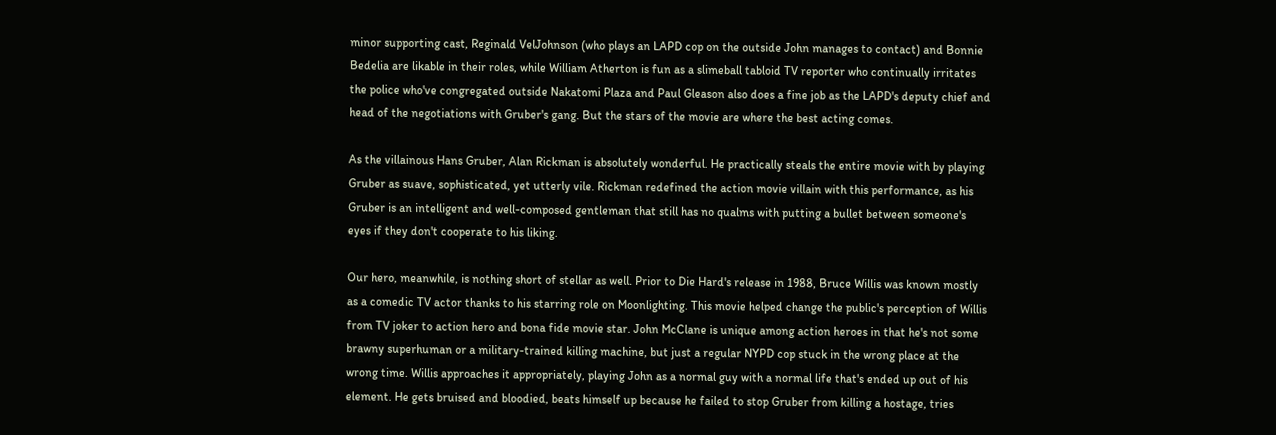minor supporting cast, Reginald VelJohnson (who plays an LAPD cop on the outside John manages to contact) and Bonnie Bedelia are likable in their roles, while William Atherton is fun as a slimeball tabloid TV reporter who continually irritates the police who've congregated outside Nakatomi Plaza and Paul Gleason also does a fine job as the LAPD's deputy chief and head of the negotiations with Gruber's gang. But the stars of the movie are where the best acting comes.

As the villainous Hans Gruber, Alan Rickman is absolutely wonderful. He practically steals the entire movie with by playing Gruber as suave, sophisticated, yet utterly vile. Rickman redefined the action movie villain with this performance, as his Gruber is an intelligent and well-composed gentleman that still has no qualms with putting a bullet between someone's eyes if they don't cooperate to his liking.

Our hero, meanwhile, is nothing short of stellar as well. Prior to Die Hard's release in 1988, Bruce Willis was known mostly as a comedic TV actor thanks to his starring role on Moonlighting. This movie helped change the public's perception of Willis from TV joker to action hero and bona fide movie star. John McClane is unique among action heroes in that he's not some brawny superhuman or a military-trained killing machine, but just a regular NYPD cop stuck in the wrong place at the wrong time. Willis approaches it appropriately, playing John as a normal guy with a normal life that's ended up out of his element. He gets bruised and bloodied, beats himself up because he failed to stop Gruber from killing a hostage, tries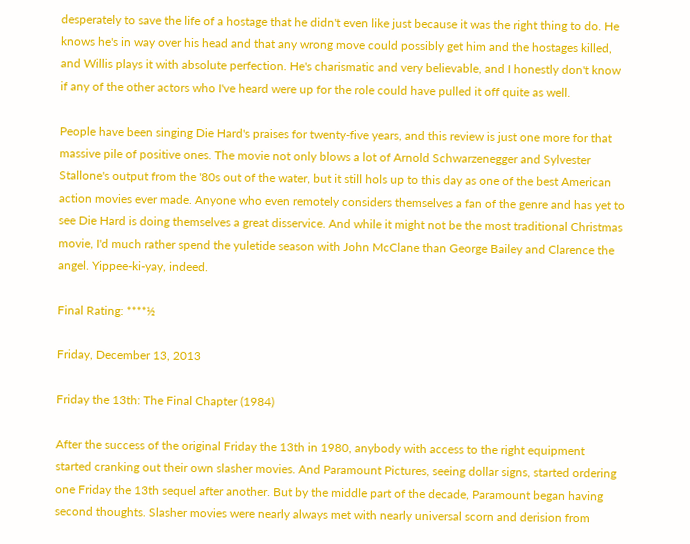desperately to save the life of a hostage that he didn't even like just because it was the right thing to do. He knows he's in way over his head and that any wrong move could possibly get him and the hostages killed, and Willis plays it with absolute perfection. He's charismatic and very believable, and I honestly don't know if any of the other actors who I've heard were up for the role could have pulled it off quite as well.

People have been singing Die Hard's praises for twenty-five years, and this review is just one more for that massive pile of positive ones. The movie not only blows a lot of Arnold Schwarzenegger and Sylvester Stallone's output from the '80s out of the water, but it still hols up to this day as one of the best American action movies ever made. Anyone who even remotely considers themselves a fan of the genre and has yet to see Die Hard is doing themselves a great disservice. And while it might not be the most traditional Christmas movie, I'd much rather spend the yuletide season with John McClane than George Bailey and Clarence the angel. Yippee-ki-yay, indeed.

Final Rating: ****½

Friday, December 13, 2013

Friday the 13th: The Final Chapter (1984)

After the success of the original Friday the 13th in 1980, anybody with access to the right equipment started cranking out their own slasher movies. And Paramount Pictures, seeing dollar signs, started ordering one Friday the 13th sequel after another. But by the middle part of the decade, Paramount began having second thoughts. Slasher movies were nearly always met with nearly universal scorn and derision from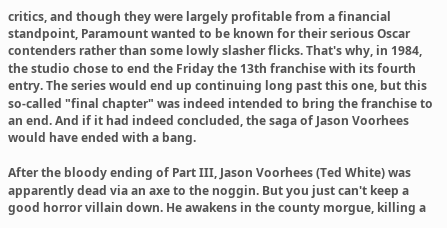critics, and though they were largely profitable from a financial standpoint, Paramount wanted to be known for their serious Oscar contenders rather than some lowly slasher flicks. That's why, in 1984, the studio chose to end the Friday the 13th franchise with its fourth entry. The series would end up continuing long past this one, but this so-called "final chapter" was indeed intended to bring the franchise to an end. And if it had indeed concluded, the saga of Jason Voorhees would have ended with a bang.

After the bloody ending of Part III, Jason Voorhees (Ted White) was apparently dead via an axe to the noggin. But you just can't keep a good horror villain down. He awakens in the county morgue, killing a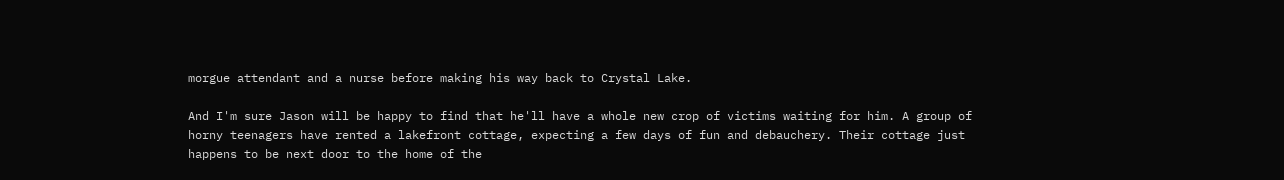morgue attendant and a nurse before making his way back to Crystal Lake.

And I'm sure Jason will be happy to find that he'll have a whole new crop of victims waiting for him. A group of horny teenagers have rented a lakefront cottage, expecting a few days of fun and debauchery. Their cottage just happens to be next door to the home of the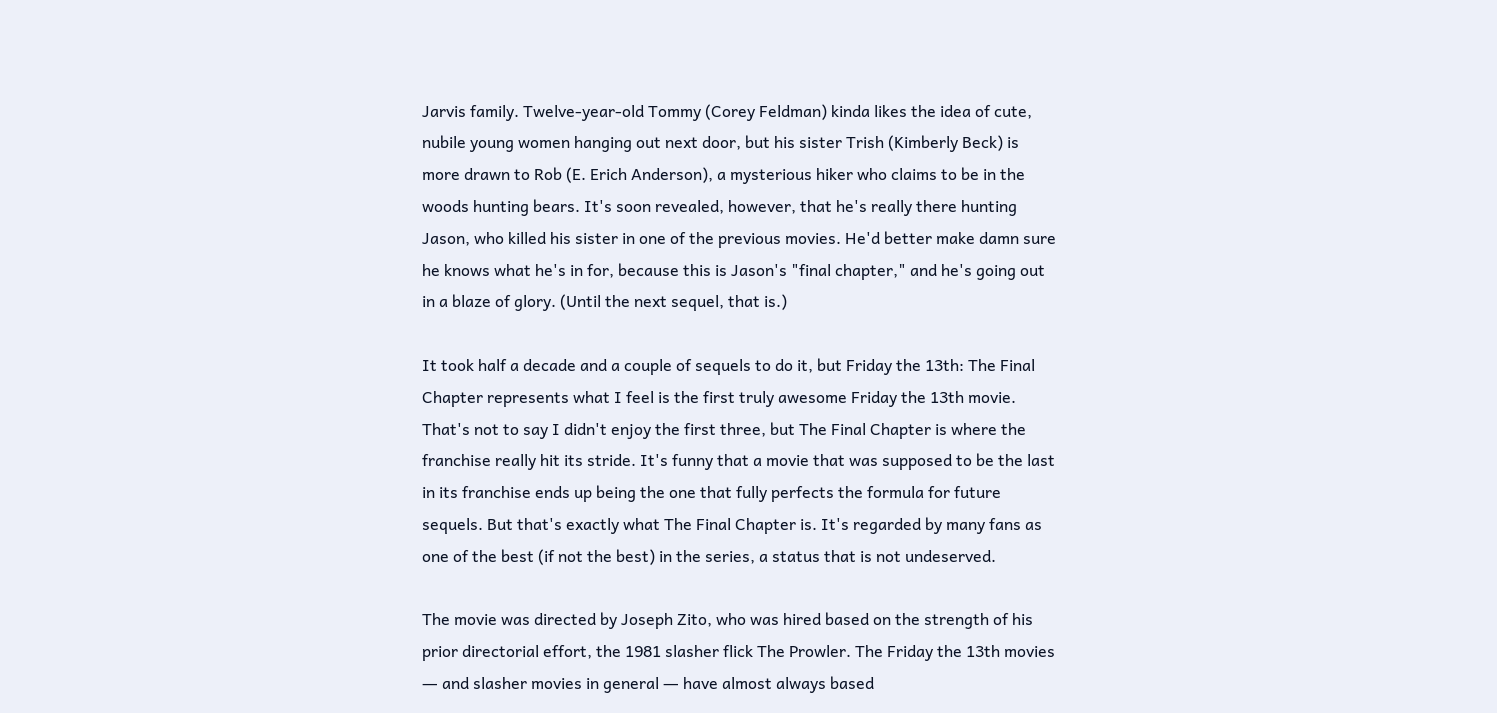Jarvis family. Twelve-year-old Tommy (Corey Feldman) kinda likes the idea of cute, nubile young women hanging out next door, but his sister Trish (Kimberly Beck) is more drawn to Rob (E. Erich Anderson), a mysterious hiker who claims to be in the woods hunting bears. It's soon revealed, however, that he's really there hunting Jason, who killed his sister in one of the previous movies. He'd better make damn sure he knows what he's in for, because this is Jason's "final chapter," and he's going out in a blaze of glory. (Until the next sequel, that is.)

It took half a decade and a couple of sequels to do it, but Friday the 13th: The Final Chapter represents what I feel is the first truly awesome Friday the 13th movie. That's not to say I didn't enjoy the first three, but The Final Chapter is where the franchise really hit its stride. It's funny that a movie that was supposed to be the last in its franchise ends up being the one that fully perfects the formula for future sequels. But that's exactly what The Final Chapter is. It's regarded by many fans as one of the best (if not the best) in the series, a status that is not undeserved.

The movie was directed by Joseph Zito, who was hired based on the strength of his prior directorial effort, the 1981 slasher flick The Prowler. The Friday the 13th movies ― and slasher movies in general ― have almost always based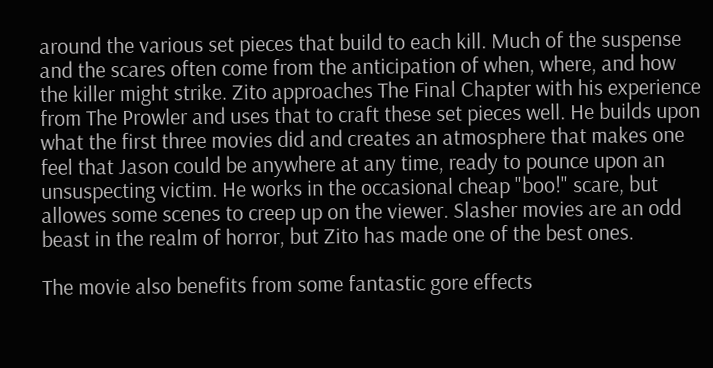around the various set pieces that build to each kill. Much of the suspense and the scares often come from the anticipation of when, where, and how the killer might strike. Zito approaches The Final Chapter with his experience from The Prowler and uses that to craft these set pieces well. He builds upon what the first three movies did and creates an atmosphere that makes one feel that Jason could be anywhere at any time, ready to pounce upon an unsuspecting victim. He works in the occasional cheap "boo!" scare, but allowes some scenes to creep up on the viewer. Slasher movies are an odd beast in the realm of horror, but Zito has made one of the best ones.

The movie also benefits from some fantastic gore effects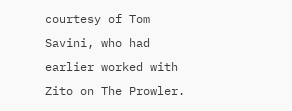courtesy of Tom Savini, who had earlier worked with Zito on The Prowler.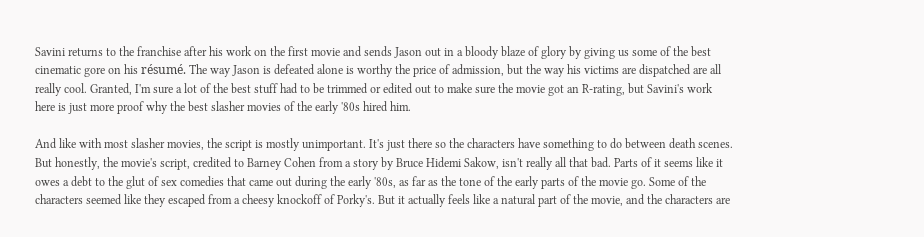Savini returns to the franchise after his work on the first movie and sends Jason out in a bloody blaze of glory by giving us some of the best cinematic gore on his résumé. The way Jason is defeated alone is worthy the price of admission, but the way his victims are dispatched are all really cool. Granted, I'm sure a lot of the best stuff had to be trimmed or edited out to make sure the movie got an R-rating, but Savini's work here is just more proof why the best slasher movies of the early '80s hired him.

And like with most slasher movies, the script is mostly unimportant. It's just there so the characters have something to do between death scenes. But honestly, the movie's script, credited to Barney Cohen from a story by Bruce Hidemi Sakow, isn't really all that bad. Parts of it seems like it owes a debt to the glut of sex comedies that came out during the early '80s, as far as the tone of the early parts of the movie go. Some of the characters seemed like they escaped from a cheesy knockoff of Porky's. But it actually feels like a natural part of the movie, and the characters are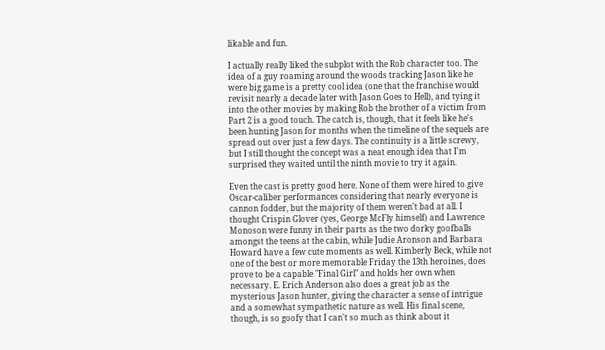likable and fun.

I actually really liked the subplot with the Rob character too. The idea of a guy roaming around the woods tracking Jason like he were big game is a pretty cool idea (one that the franchise would revisit nearly a decade later with Jason Goes to Hell), and tying it into the other movies by making Rob the brother of a victim from Part 2 is a good touch. The catch is, though, that it feels like he's been hunting Jason for months when the timeline of the sequels are spread out over just a few days. The continuity is a little screwy, but I still thought the concept was a neat enough idea that I'm surprised they waited until the ninth movie to try it again.

Even the cast is pretty good here. None of them were hired to give Oscar-caliber performances considering that nearly everyone is cannon fodder, but the majority of them weren't bad at all. I thought Crispin Glover (yes, George McFly himself) and Lawrence Monoson were funny in their parts as the two dorky goofballs amongst the teens at the cabin, while Judie Aronson and Barbara Howard have a few cute moments as well. Kimberly Beck, while not one of the best or more memorable Friday the 13th heroines, does prove to be a capable "Final Girl" and holds her own when necessary. E. Erich Anderson also does a great job as the mysterious Jason hunter, giving the character a sense of intrigue and a somewhat sympathetic nature as well. His final scene, though, is so goofy that I can't so much as think about it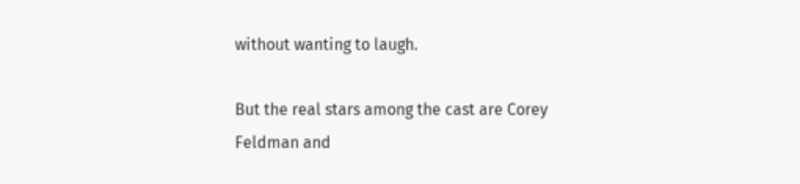without wanting to laugh.

But the real stars among the cast are Corey Feldman and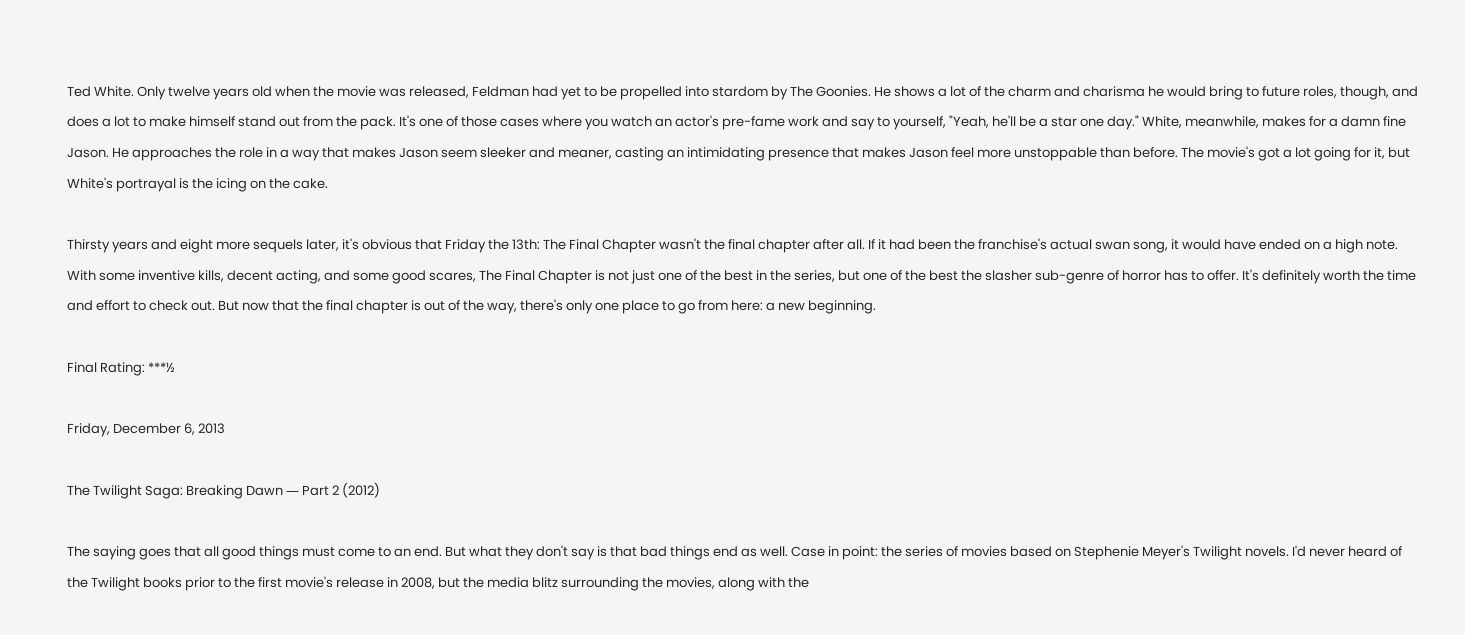Ted White. Only twelve years old when the movie was released, Feldman had yet to be propelled into stardom by The Goonies. He shows a lot of the charm and charisma he would bring to future roles, though, and does a lot to make himself stand out from the pack. It's one of those cases where you watch an actor's pre-fame work and say to yourself, "Yeah, he'll be a star one day." White, meanwhile, makes for a damn fine Jason. He approaches the role in a way that makes Jason seem sleeker and meaner, casting an intimidating presence that makes Jason feel more unstoppable than before. The movie's got a lot going for it, but White's portrayal is the icing on the cake.

Thirsty years and eight more sequels later, it's obvious that Friday the 13th: The Final Chapter wasn't the final chapter after all. If it had been the franchise's actual swan song, it would have ended on a high note. With some inventive kills, decent acting, and some good scares, The Final Chapter is not just one of the best in the series, but one of the best the slasher sub-genre of horror has to offer. It's definitely worth the time and effort to check out. But now that the final chapter is out of the way, there's only one place to go from here: a new beginning.

Final Rating: ***½

Friday, December 6, 2013

The Twilight Saga: Breaking Dawn ― Part 2 (2012)

The saying goes that all good things must come to an end. But what they don't say is that bad things end as well. Case in point: the series of movies based on Stephenie Meyer's Twilight novels. I'd never heard of the Twilight books prior to the first movie's release in 2008, but the media blitz surrounding the movies, along with the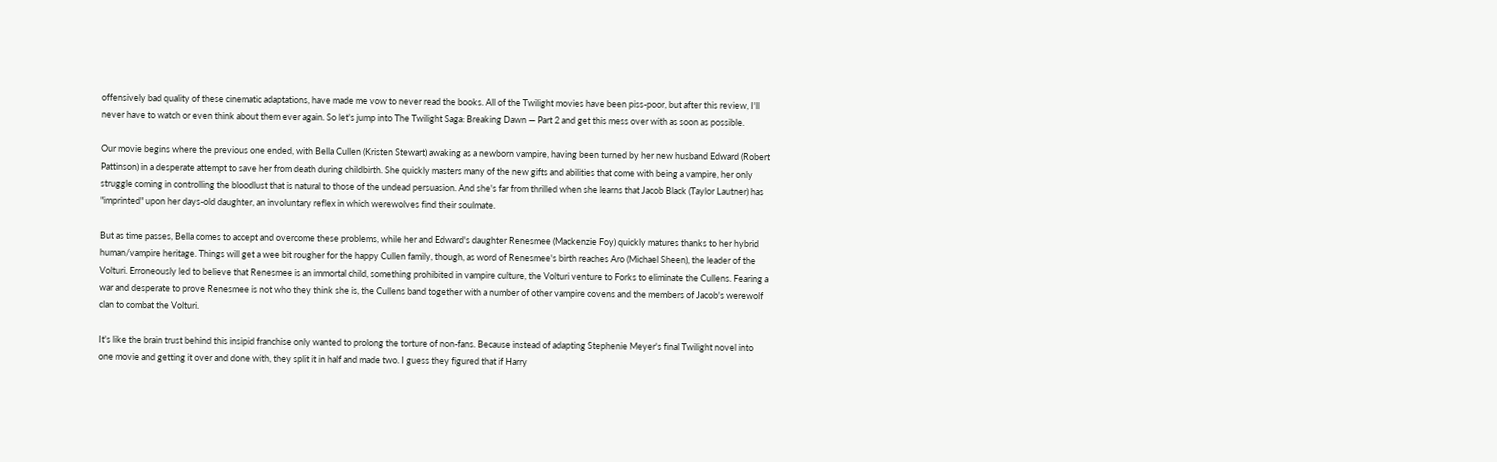offensively bad quality of these cinematic adaptations, have made me vow to never read the books. All of the Twilight movies have been piss-poor, but after this review, I'll never have to watch or even think about them ever again. So let's jump into The Twilight Saga: Breaking Dawn ― Part 2 and get this mess over with as soon as possible.

Our movie begins where the previous one ended, with Bella Cullen (Kristen Stewart) awaking as a newborn vampire, having been turned by her new husband Edward (Robert Pattinson) in a desperate attempt to save her from death during childbirth. She quickly masters many of the new gifts and abilities that come with being a vampire, her only struggle coming in controlling the bloodlust that is natural to those of the undead persuasion. And she's far from thrilled when she learns that Jacob Black (Taylor Lautner) has "imprinted" upon her days-old daughter, an involuntary reflex in which werewolves find their soulmate.

But as time passes, Bella comes to accept and overcome these problems, while her and Edward's daughter Renesmee (Mackenzie Foy) quickly matures thanks to her hybrid human/vampire heritage. Things will get a wee bit rougher for the happy Cullen family, though, as word of Renesmee's birth reaches Aro (Michael Sheen), the leader of the Volturi. Erroneously led to believe that Renesmee is an immortal child, something prohibited in vampire culture, the Volturi venture to Forks to eliminate the Cullens. Fearing a war and desperate to prove Renesmee is not who they think she is, the Cullens band together with a number of other vampire covens and the members of Jacob's werewolf clan to combat the Volturi.

It's like the brain trust behind this insipid franchise only wanted to prolong the torture of non-fans. Because instead of adapting Stephenie Meyer's final Twilight novel into one movie and getting it over and done with, they split it in half and made two. I guess they figured that if Harry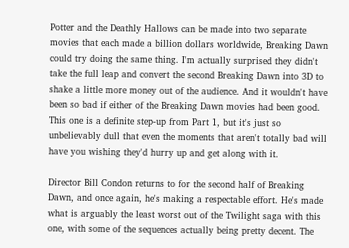Potter and the Deathly Hallows can be made into two separate movies that each made a billion dollars worldwide, Breaking Dawn could try doing the same thing. I'm actually surprised they didn't take the full leap and convert the second Breaking Dawn into 3D to shake a little more money out of the audience. And it wouldn't have been so bad if either of the Breaking Dawn movies had been good. This one is a definite step-up from Part 1, but it's just so unbelievably dull that even the moments that aren't totally bad will have you wishing they'd hurry up and get along with it.

Director Bill Condon returns to for the second half of Breaking Dawn, and once again, he's making a respectable effort. He's made what is arguably the least worst out of the Twilight saga with this one, with some of the sequences actually being pretty decent. The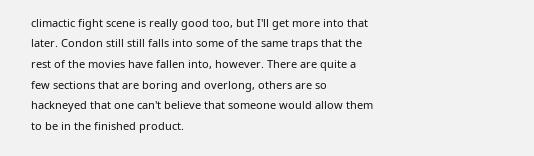climactic fight scene is really good too, but I'll get more into that later. Condon still still falls into some of the same traps that the rest of the movies have fallen into, however. There are quite a few sections that are boring and overlong, others are so hackneyed that one can't believe that someone would allow them to be in the finished product.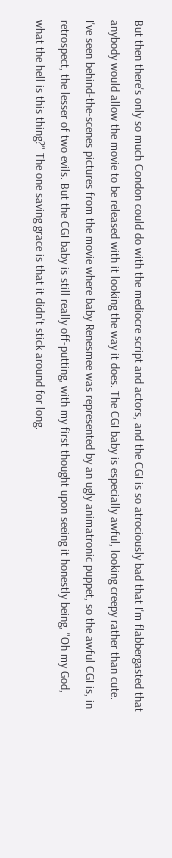But then there's only so much Condon could do with the mediocre script and actors, and the CGI is so atrociously bad that I'm flabbergasted that anybody would allow the movie to be released with it looking the way it does. The CGI baby is especially awful, looking creepy rather than cute. I've seen behind-the-scenes pictures from the movie where baby Renesmee was represented by an ugly animatronic puppet, so the awful CGI is, in retrospect, the lesser of two evils. But the CGI baby is still really off-putting, with my first thought upon seeing it honestly being, "Oh my God, what the hell is this thing?" The one saving grace is that it didn't stick around for long.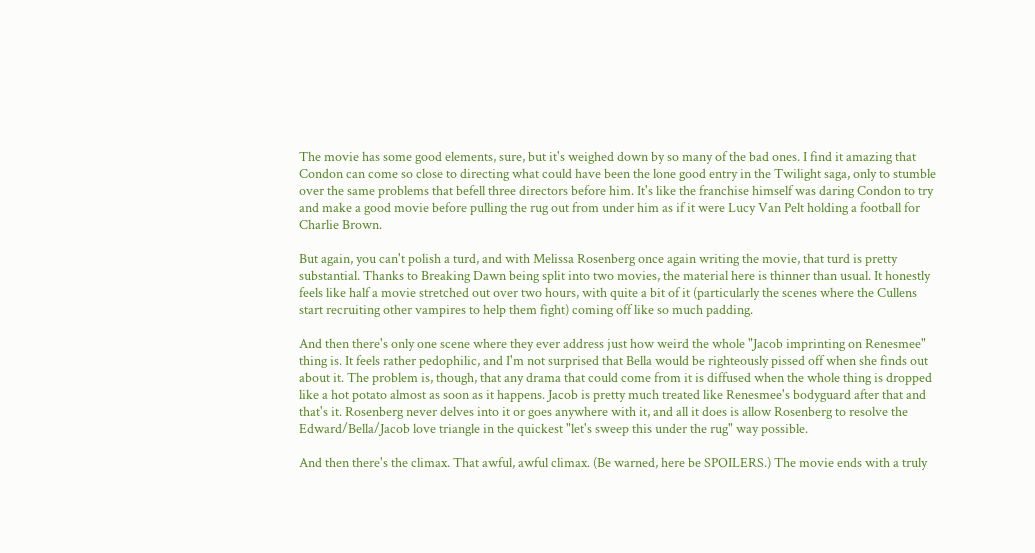The movie has some good elements, sure, but it's weighed down by so many of the bad ones. I find it amazing that Condon can come so close to directing what could have been the lone good entry in the Twilight saga, only to stumble over the same problems that befell three directors before him. It's like the franchise himself was daring Condon to try and make a good movie before pulling the rug out from under him as if it were Lucy Van Pelt holding a football for Charlie Brown.

But again, you can't polish a turd, and with Melissa Rosenberg once again writing the movie, that turd is pretty substantial. Thanks to Breaking Dawn being split into two movies, the material here is thinner than usual. It honestly feels like half a movie stretched out over two hours, with quite a bit of it (particularly the scenes where the Cullens start recruiting other vampires to help them fight) coming off like so much padding.

And then there's only one scene where they ever address just how weird the whole "Jacob imprinting on Renesmee" thing is. It feels rather pedophilic, and I'm not surprised that Bella would be righteously pissed off when she finds out about it. The problem is, though, that any drama that could come from it is diffused when the whole thing is dropped like a hot potato almost as soon as it happens. Jacob is pretty much treated like Renesmee's bodyguard after that and that's it. Rosenberg never delves into it or goes anywhere with it, and all it does is allow Rosenberg to resolve the Edward/Bella/Jacob love triangle in the quickest "let's sweep this under the rug" way possible.

And then there's the climax. That awful, awful climax. (Be warned, here be SPOILERS.) The movie ends with a truly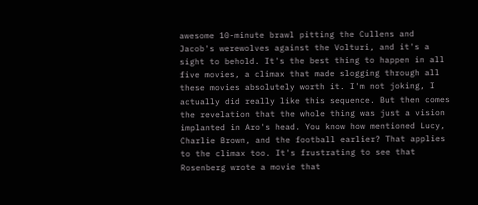awesome 10-minute brawl pitting the Cullens and Jacob's werewolves against the Volturi, and it's a sight to behold. It's the best thing to happen in all five movies, a climax that made slogging through all these movies absolutely worth it. I'm not joking, I actually did really like this sequence. But then comes the revelation that the whole thing was just a vision implanted in Aro's head. You know how mentioned Lucy, Charlie Brown, and the football earlier? That applies to the climax too. It's frustrating to see that Rosenberg wrote a movie that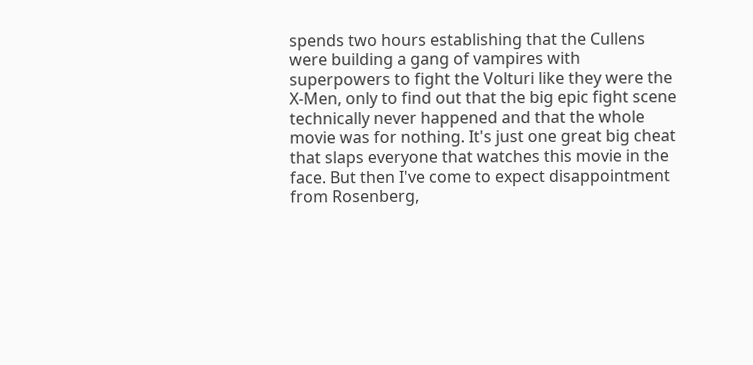spends two hours establishing that the Cullens were building a gang of vampires with superpowers to fight the Volturi like they were the X-Men, only to find out that the big epic fight scene technically never happened and that the whole movie was for nothing. It's just one great big cheat that slaps everyone that watches this movie in the face. But then I've come to expect disappointment from Rosenberg,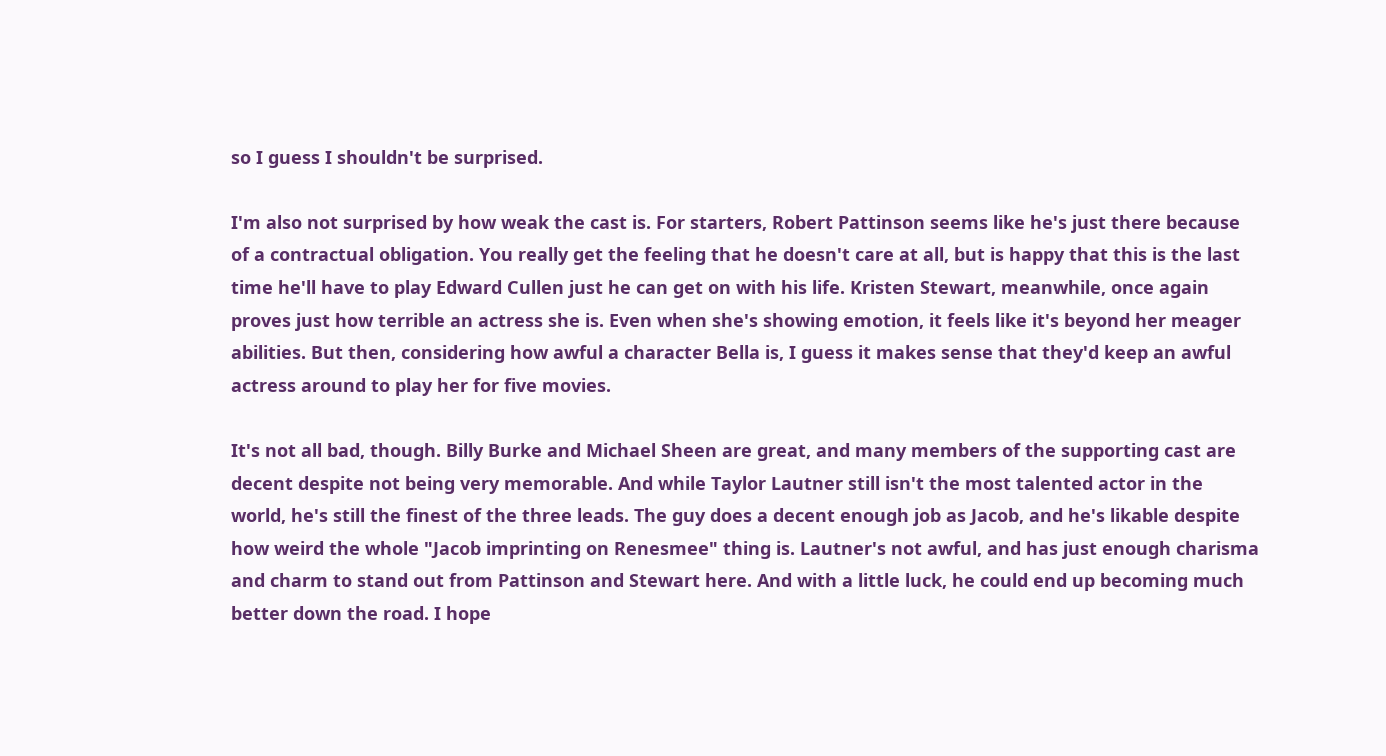so I guess I shouldn't be surprised.

I'm also not surprised by how weak the cast is. For starters, Robert Pattinson seems like he's just there because of a contractual obligation. You really get the feeling that he doesn't care at all, but is happy that this is the last time he'll have to play Edward Cullen just he can get on with his life. Kristen Stewart, meanwhile, once again proves just how terrible an actress she is. Even when she's showing emotion, it feels like it's beyond her meager abilities. But then, considering how awful a character Bella is, I guess it makes sense that they'd keep an awful actress around to play her for five movies.

It's not all bad, though. Billy Burke and Michael Sheen are great, and many members of the supporting cast are decent despite not being very memorable. And while Taylor Lautner still isn't the most talented actor in the world, he's still the finest of the three leads. The guy does a decent enough job as Jacob, and he's likable despite how weird the whole "Jacob imprinting on Renesmee" thing is. Lautner's not awful, and has just enough charisma and charm to stand out from Pattinson and Stewart here. And with a little luck, he could end up becoming much better down the road. I hope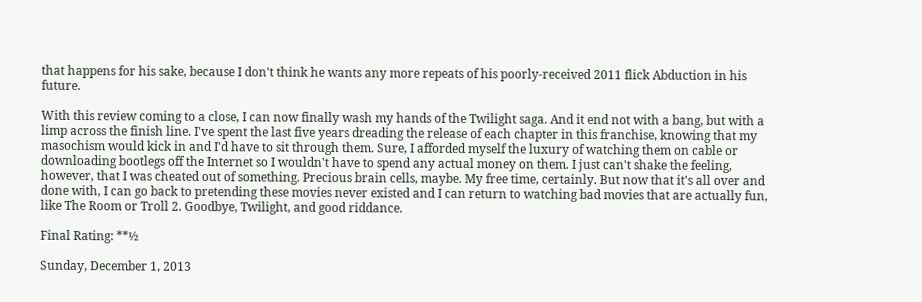that happens for his sake, because I don't think he wants any more repeats of his poorly-received 2011 flick Abduction in his future.

With this review coming to a close, I can now finally wash my hands of the Twilight saga. And it end not with a bang, but with a limp across the finish line. I've spent the last five years dreading the release of each chapter in this franchise, knowing that my masochism would kick in and I'd have to sit through them. Sure, I afforded myself the luxury of watching them on cable or downloading bootlegs off the Internet so I wouldn't have to spend any actual money on them. I just can't shake the feeling, however, that I was cheated out of something. Precious brain cells, maybe. My free time, certainly. But now that it's all over and done with, I can go back to pretending these movies never existed and I can return to watching bad movies that are actually fun, like The Room or Troll 2. Goodbye, Twilight, and good riddance.

Final Rating: **½

Sunday, December 1, 2013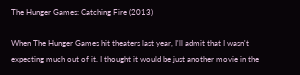The Hunger Games: Catching Fire (2013)

When The Hunger Games hit theaters last year, I'll admit that I wasn't expecting much out of it. I thought it would be just another movie in the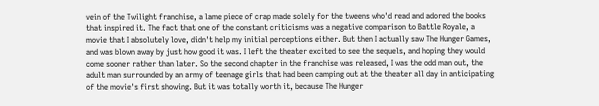vein of the Twilight franchise, a lame piece of crap made solely for the tweens who'd read and adored the books that inspired it. The fact that one of the constant criticisms was a negative comparison to Battle Royale, a movie that I absolutely love, didn't help my initial perceptions either. But then I actually saw The Hunger Games, and was blown away by just how good it was. I left the theater excited to see the sequels, and hoping they would come sooner rather than later. So the second chapter in the franchise was released, I was the odd man out, the adult man surrounded by an army of teenage girls that had been camping out at the theater all day in anticipating of the movie's first showing. But it was totally worth it, because The Hunger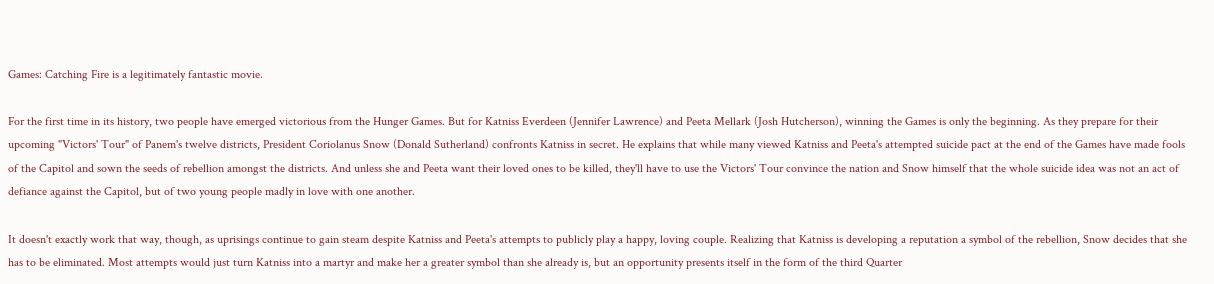Games: Catching Fire is a legitimately fantastic movie.

For the first time in its history, two people have emerged victorious from the Hunger Games. But for Katniss Everdeen (Jennifer Lawrence) and Peeta Mellark (Josh Hutcherson), winning the Games is only the beginning. As they prepare for their upcoming "Victors' Tour" of Panem's twelve districts, President Coriolanus Snow (Donald Sutherland) confronts Katniss in secret. He explains that while many viewed Katniss and Peeta's attempted suicide pact at the end of the Games have made fools of the Capitol and sown the seeds of rebellion amongst the districts. And unless she and Peeta want their loved ones to be killed, they'll have to use the Victors' Tour convince the nation and Snow himself that the whole suicide idea was not an act of defiance against the Capitol, but of two young people madly in love with one another.

It doesn't exactly work that way, though, as uprisings continue to gain steam despite Katniss and Peeta's attempts to publicly play a happy, loving couple. Realizing that Katniss is developing a reputation a symbol of the rebellion, Snow decides that she has to be eliminated. Most attempts would just turn Katniss into a martyr and make her a greater symbol than she already is, but an opportunity presents itself in the form of the third Quarter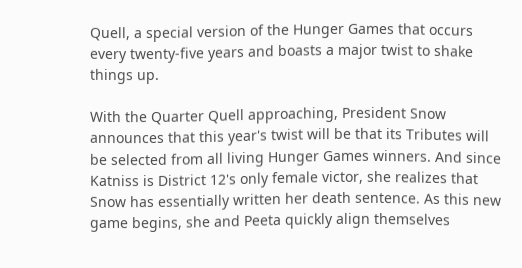Quell, a special version of the Hunger Games that occurs every twenty-five years and boasts a major twist to shake things up.

With the Quarter Quell approaching, President Snow announces that this year's twist will be that its Tributes will be selected from all living Hunger Games winners. And since Katniss is District 12's only female victor, she realizes that Snow has essentially written her death sentence. As this new game begins, she and Peeta quickly align themselves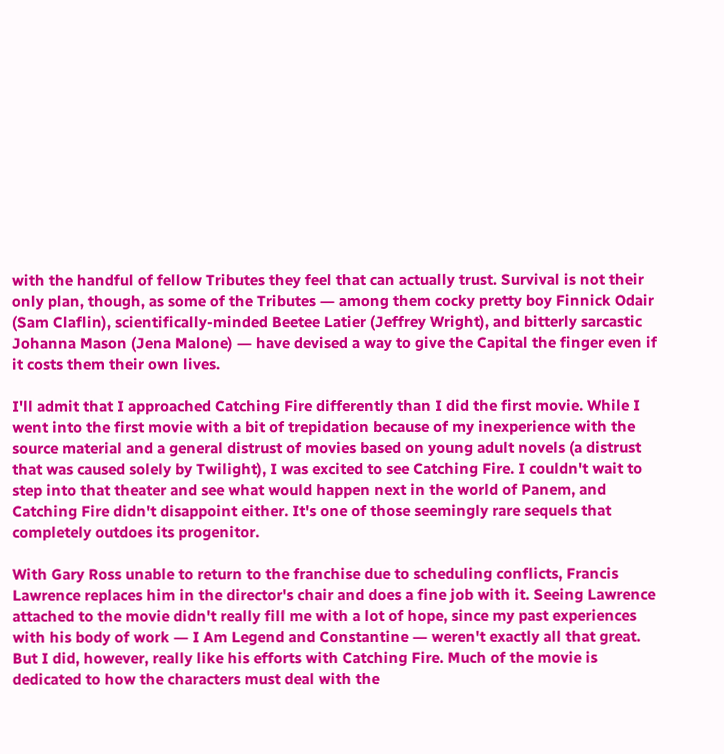with the handful of fellow Tributes they feel that can actually trust. Survival is not their only plan, though, as some of the Tributes ― among them cocky pretty boy Finnick Odair (Sam Claflin), scientifically-minded Beetee Latier (Jeffrey Wright), and bitterly sarcastic Johanna Mason (Jena Malone) ― have devised a way to give the Capital the finger even if it costs them their own lives.

I'll admit that I approached Catching Fire differently than I did the first movie. While I went into the first movie with a bit of trepidation because of my inexperience with the source material and a general distrust of movies based on young adult novels (a distrust that was caused solely by Twilight), I was excited to see Catching Fire. I couldn't wait to step into that theater and see what would happen next in the world of Panem, and Catching Fire didn't disappoint either. It's one of those seemingly rare sequels that completely outdoes its progenitor.

With Gary Ross unable to return to the franchise due to scheduling conflicts, Francis Lawrence replaces him in the director's chair and does a fine job with it. Seeing Lawrence attached to the movie didn't really fill me with a lot of hope, since my past experiences with his body of work ― I Am Legend and Constantine ― weren't exactly all that great. But I did, however, really like his efforts with Catching Fire. Much of the movie is dedicated to how the characters must deal with the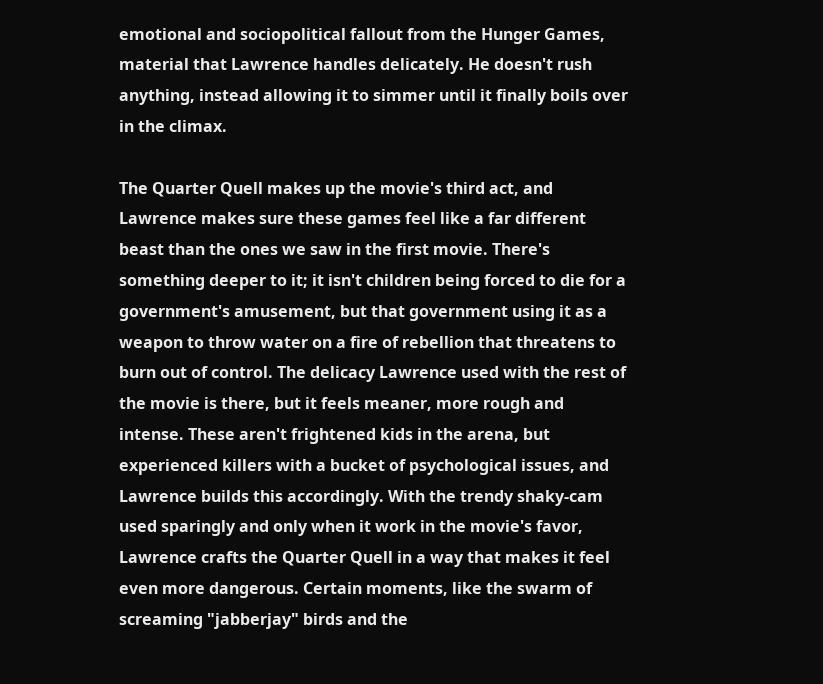emotional and sociopolitical fallout from the Hunger Games, material that Lawrence handles delicately. He doesn't rush anything, instead allowing it to simmer until it finally boils over in the climax.

The Quarter Quell makes up the movie's third act, and Lawrence makes sure these games feel like a far different beast than the ones we saw in the first movie. There's something deeper to it; it isn't children being forced to die for a government's amusement, but that government using it as a weapon to throw water on a fire of rebellion that threatens to burn out of control. The delicacy Lawrence used with the rest of the movie is there, but it feels meaner, more rough and intense. These aren't frightened kids in the arena, but experienced killers with a bucket of psychological issues, and Lawrence builds this accordingly. With the trendy shaky-cam used sparingly and only when it work in the movie's favor, Lawrence crafts the Quarter Quell in a way that makes it feel even more dangerous. Certain moments, like the swarm of screaming "jabberjay" birds and the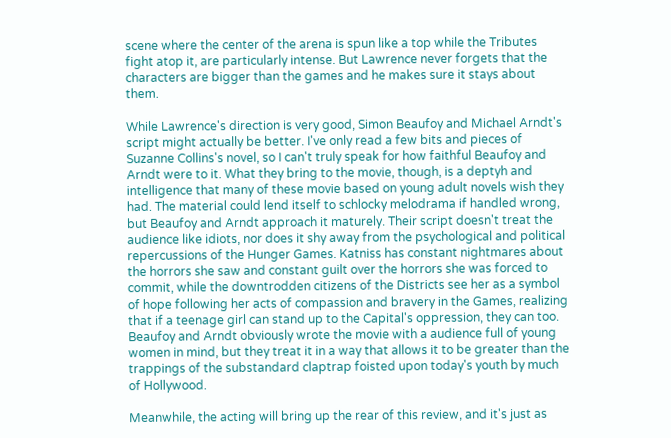scene where the center of the arena is spun like a top while the Tributes fight atop it, are particularly intense. But Lawrence never forgets that the characters are bigger than the games and he makes sure it stays about them.

While Lawrence's direction is very good, Simon Beaufoy and Michael Arndt's script might actually be better. I've only read a few bits and pieces of Suzanne Collins's novel, so I can't truly speak for how faithful Beaufoy and Arndt were to it. What they bring to the movie, though, is a deptyh and intelligence that many of these movie based on young adult novels wish they had. The material could lend itself to schlocky melodrama if handled wrong, but Beaufoy and Arndt approach it maturely. Their script doesn't treat the audience like idiots, nor does it shy away from the psychological and political repercussions of the Hunger Games. Katniss has constant nightmares about the horrors she saw and constant guilt over the horrors she was forced to commit, while the downtrodden citizens of the Districts see her as a symbol of hope following her acts of compassion and bravery in the Games, realizing that if a teenage girl can stand up to the Capital's oppression, they can too. Beaufoy and Arndt obviously wrote the movie with a audience full of young women in mind, but they treat it in a way that allows it to be greater than the trappings of the substandard claptrap foisted upon today's youth by much of Hollywood.

Meanwhile, the acting will bring up the rear of this review, and it's just as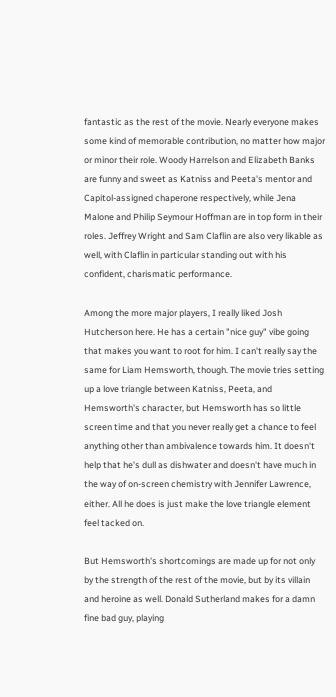fantastic as the rest of the movie. Nearly everyone makes some kind of memorable contribution, no matter how major or minor their role. Woody Harrelson and Elizabeth Banks are funny and sweet as Katniss and Peeta's mentor and Capitol-assigned chaperone respectively, while Jena Malone and Philip Seymour Hoffman are in top form in their roles. Jeffrey Wright and Sam Claflin are also very likable as well, with Claflin in particular standing out with his confident, charismatic performance.

Among the more major players, I really liked Josh Hutcherson here. He has a certain "nice guy" vibe going that makes you want to root for him. I can't really say the same for Liam Hemsworth, though. The movie tries setting up a love triangle between Katniss, Peeta, and Hemsworth's character, but Hemsworth has so little screen time and that you never really get a chance to feel anything other than ambivalence towards him. It doesn't help that he's dull as dishwater and doesn't have much in the way of on-screen chemistry with Jennifer Lawrence, either. All he does is just make the love triangle element feel tacked on.

But Hemsworth's shortcomings are made up for not only by the strength of the rest of the movie, but by its villain and heroine as well. Donald Sutherland makes for a damn fine bad guy, playing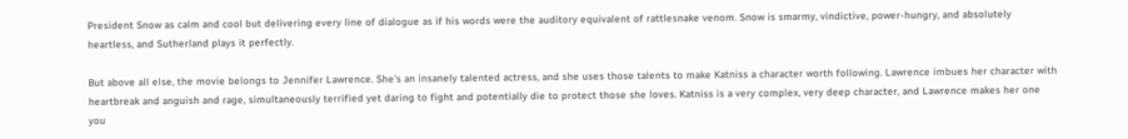President Snow as calm and cool but delivering every line of dialogue as if his words were the auditory equivalent of rattlesnake venom. Snow is smarmy, vindictive, power-hungry, and absolutely heartless, and Sutherland plays it perfectly.

But above all else, the movie belongs to Jennifer Lawrence. She's an insanely talented actress, and she uses those talents to make Katniss a character worth following. Lawrence imbues her character with heartbreak and anguish and rage, simultaneously terrified yet daring to fight and potentially die to protect those she loves. Katniss is a very complex, very deep character, and Lawrence makes her one you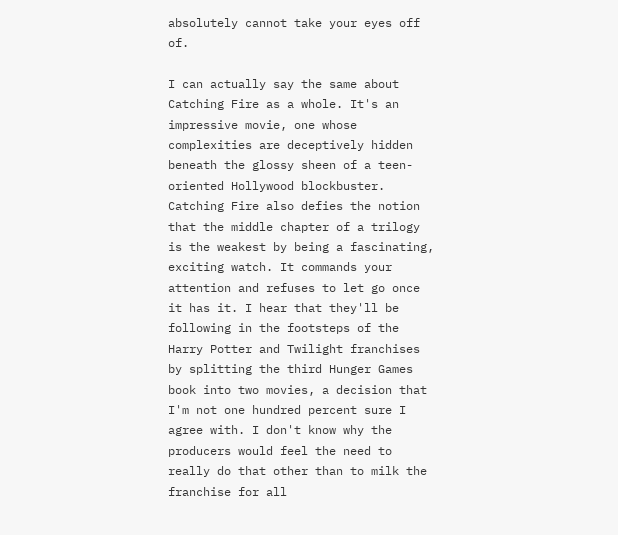absolutely cannot take your eyes off of.

I can actually say the same about Catching Fire as a whole. It's an impressive movie, one whose complexities are deceptively hidden beneath the glossy sheen of a teen-oriented Hollywood blockbuster. Catching Fire also defies the notion that the middle chapter of a trilogy is the weakest by being a fascinating, exciting watch. It commands your attention and refuses to let go once it has it. I hear that they'll be following in the footsteps of the Harry Potter and Twilight franchises by splitting the third Hunger Games book into two movies, a decision that I'm not one hundred percent sure I agree with. I don't know why the producers would feel the need to really do that other than to milk the franchise for all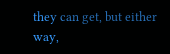they can get, but either way,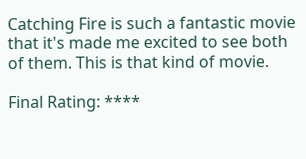Catching Fire is such a fantastic movie that it's made me excited to see both of them. This is that kind of movie.

Final Rating: ****